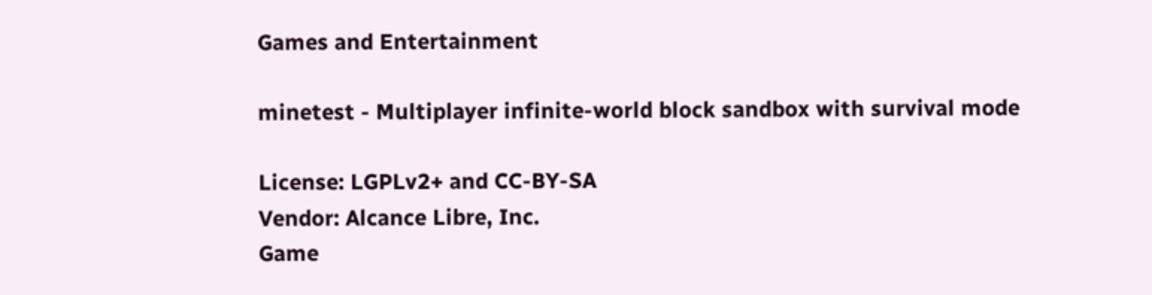Games and Entertainment

minetest - Multiplayer infinite-world block sandbox with survival mode

License: LGPLv2+ and CC-BY-SA
Vendor: Alcance Libre, Inc.
Game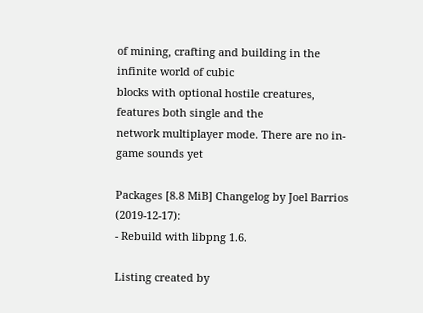of mining, crafting and building in the infinite world of cubic
blocks with optional hostile creatures, features both single and the
network multiplayer mode. There are no in-game sounds yet

Packages [8.8 MiB] Changelog by Joel Barrios (2019-12-17):
- Rebuild with libpng 1.6.

Listing created by